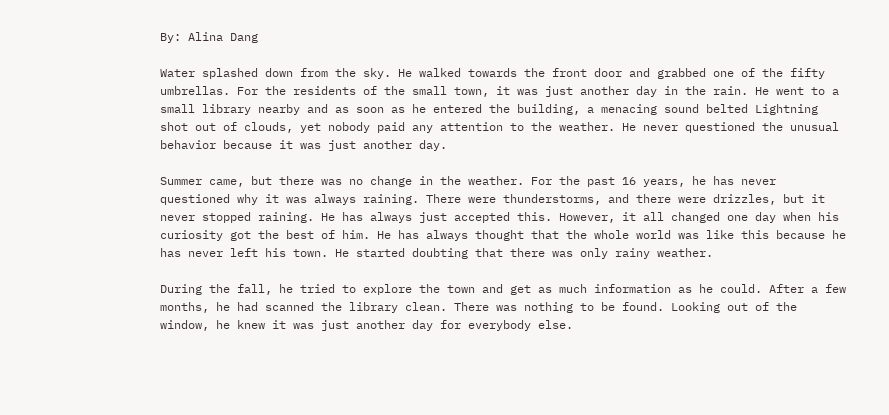By: Alina Dang

Water splashed down from the sky. He walked towards the front door and grabbed one of the fifty umbrellas. For the residents of the small town, it was just another day in the rain. He went to a small library nearby and as soon as he entered the building, a menacing sound belted Lightning shot out of clouds, yet nobody paid any attention to the weather. He never questioned the unusual behavior because it was just another day.

Summer came, but there was no change in the weather. For the past 16 years, he has never questioned why it was always raining. There were thunderstorms, and there were drizzles, but it never stopped raining. He has always just accepted this. However, it all changed one day when his curiosity got the best of him. He has always thought that the whole world was like this because he has never left his town. He started doubting that there was only rainy weather.

During the fall, he tried to explore the town and get as much information as he could. After a few months, he had scanned the library clean. There was nothing to be found. Looking out of the window, he knew it was just another day for everybody else.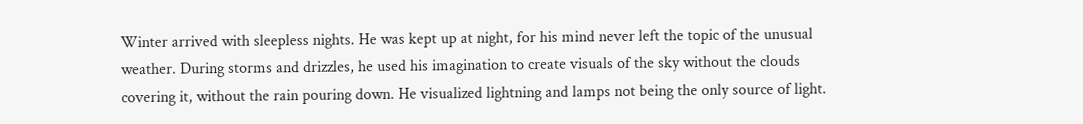Winter arrived with sleepless nights. He was kept up at night, for his mind never left the topic of the unusual weather. During storms and drizzles, he used his imagination to create visuals of the sky without the clouds covering it, without the rain pouring down. He visualized lightning and lamps not being the only source of light.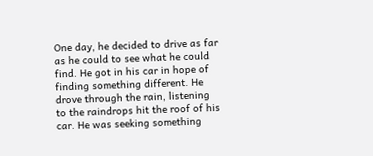One day, he decided to drive as far as he could to see what he could find. He got in his car in hope of finding something different. He drove through the rain, listening to the raindrops hit the roof of his car. He was seeking something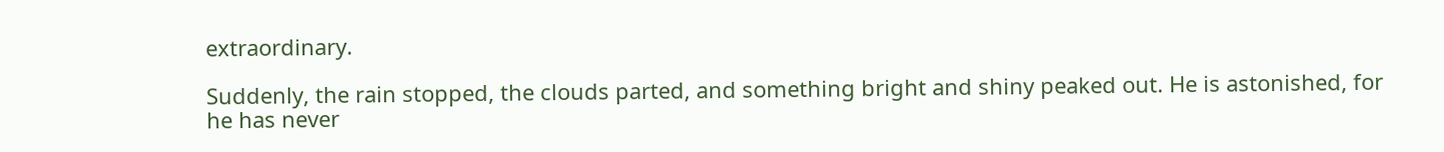extraordinary.

Suddenly, the rain stopped, the clouds parted, and something bright and shiny peaked out. He is astonished, for he has never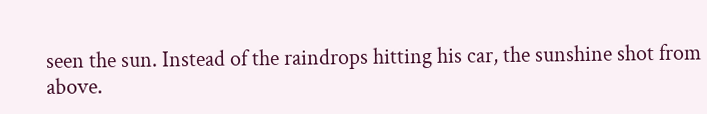seen the sun. Instead of the raindrops hitting his car, the sunshine shot from above.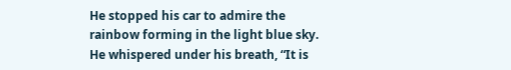He stopped his car to admire the rainbow forming in the light blue sky. He whispered under his breath, “It is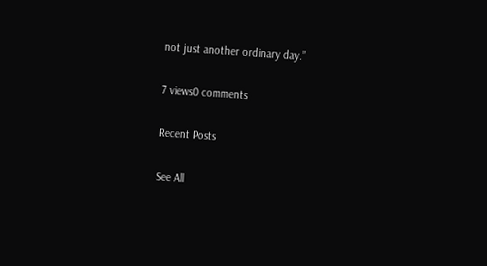not just another ordinary day.”

7 views0 comments

Recent Posts

See All